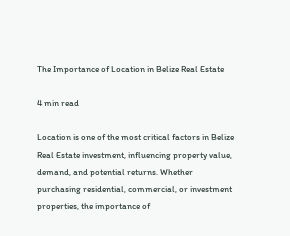The Importance of Location in Belize Real Estate

4 min read

Location is one of the most critical factors in Belize Real Estate investment, influencing property value, demand, and potential returns. Whether purchasing residential, commercial, or investment properties, the importance of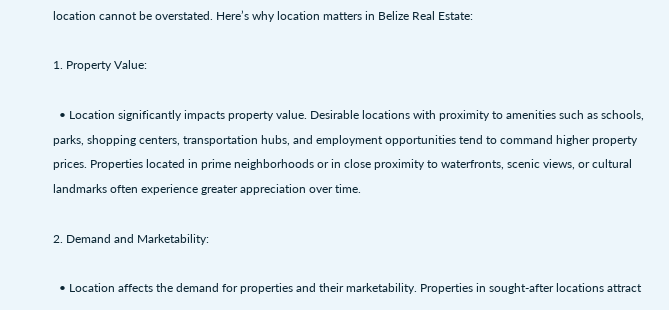location cannot be overstated. Here’s why location matters in Belize Real Estate:

1. Property Value:

  • Location significantly impacts property value. Desirable locations with proximity to amenities such as schools, parks, shopping centers, transportation hubs, and employment opportunities tend to command higher property prices. Properties located in prime neighborhoods or in close proximity to waterfronts, scenic views, or cultural landmarks often experience greater appreciation over time.

2. Demand and Marketability:

  • Location affects the demand for properties and their marketability. Properties in sought-after locations attract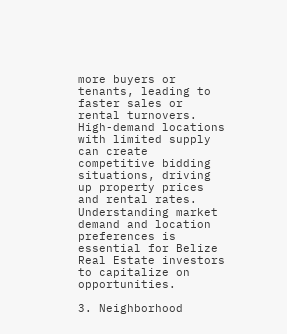more buyers or tenants, leading to faster sales or rental turnovers. High-demand locations with limited supply can create competitive bidding situations, driving up property prices and rental rates. Understanding market demand and location preferences is essential for Belize Real Estate investors to capitalize on opportunities.

3. Neighborhood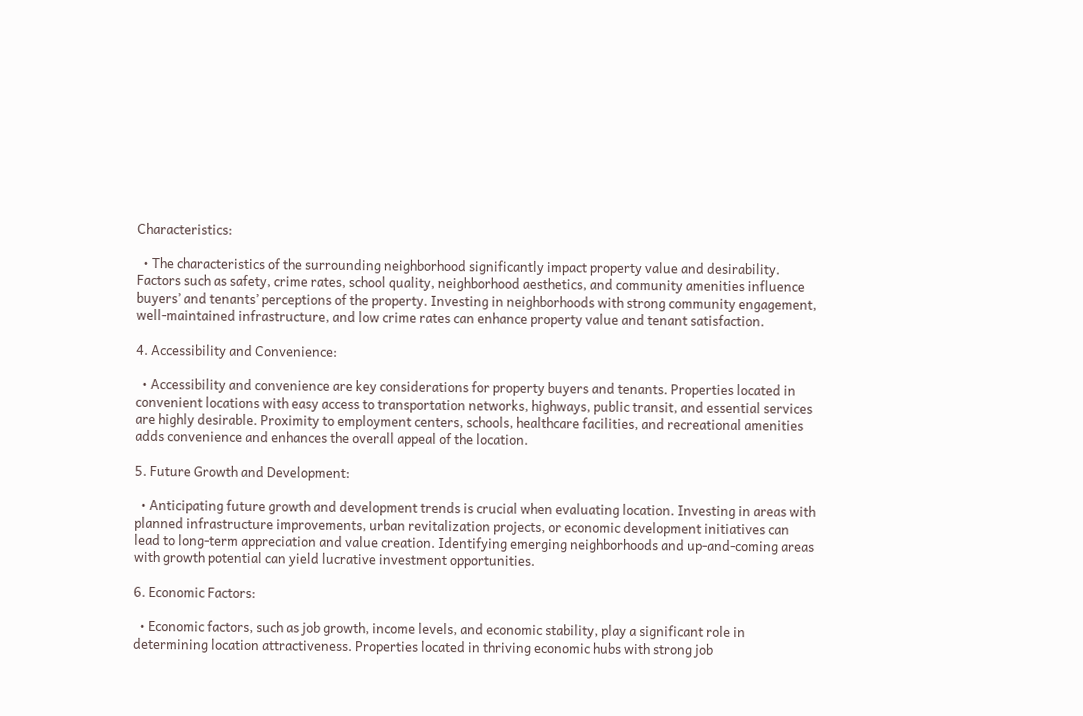Characteristics:

  • The characteristics of the surrounding neighborhood significantly impact property value and desirability. Factors such as safety, crime rates, school quality, neighborhood aesthetics, and community amenities influence buyers’ and tenants’ perceptions of the property. Investing in neighborhoods with strong community engagement, well-maintained infrastructure, and low crime rates can enhance property value and tenant satisfaction.

4. Accessibility and Convenience:

  • Accessibility and convenience are key considerations for property buyers and tenants. Properties located in convenient locations with easy access to transportation networks, highways, public transit, and essential services are highly desirable. Proximity to employment centers, schools, healthcare facilities, and recreational amenities adds convenience and enhances the overall appeal of the location.

5. Future Growth and Development:

  • Anticipating future growth and development trends is crucial when evaluating location. Investing in areas with planned infrastructure improvements, urban revitalization projects, or economic development initiatives can lead to long-term appreciation and value creation. Identifying emerging neighborhoods and up-and-coming areas with growth potential can yield lucrative investment opportunities.

6. Economic Factors:

  • Economic factors, such as job growth, income levels, and economic stability, play a significant role in determining location attractiveness. Properties located in thriving economic hubs with strong job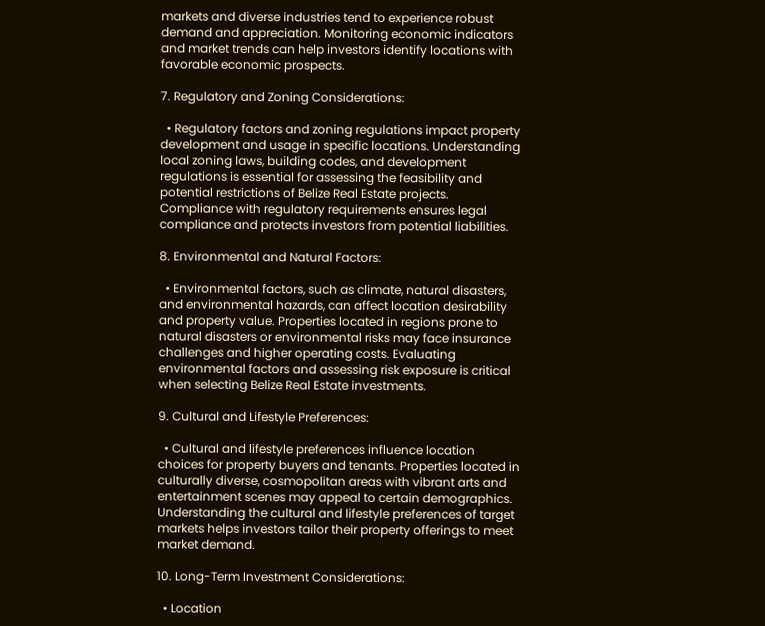markets and diverse industries tend to experience robust demand and appreciation. Monitoring economic indicators and market trends can help investors identify locations with favorable economic prospects.

7. Regulatory and Zoning Considerations:

  • Regulatory factors and zoning regulations impact property development and usage in specific locations. Understanding local zoning laws, building codes, and development regulations is essential for assessing the feasibility and potential restrictions of Belize Real Estate projects. Compliance with regulatory requirements ensures legal compliance and protects investors from potential liabilities.

8. Environmental and Natural Factors:

  • Environmental factors, such as climate, natural disasters, and environmental hazards, can affect location desirability and property value. Properties located in regions prone to natural disasters or environmental risks may face insurance challenges and higher operating costs. Evaluating environmental factors and assessing risk exposure is critical when selecting Belize Real Estate investments.

9. Cultural and Lifestyle Preferences:

  • Cultural and lifestyle preferences influence location choices for property buyers and tenants. Properties located in culturally diverse, cosmopolitan areas with vibrant arts and entertainment scenes may appeal to certain demographics. Understanding the cultural and lifestyle preferences of target markets helps investors tailor their property offerings to meet market demand.

10. Long-Term Investment Considerations:

  • Location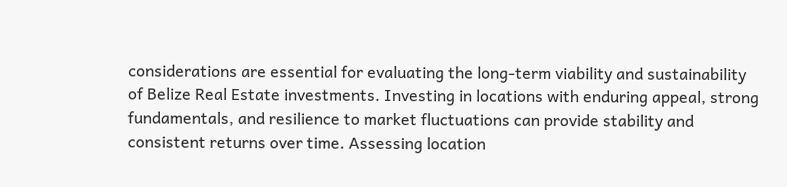considerations are essential for evaluating the long-term viability and sustainability of Belize Real Estate investments. Investing in locations with enduring appeal, strong fundamentals, and resilience to market fluctuations can provide stability and consistent returns over time. Assessing location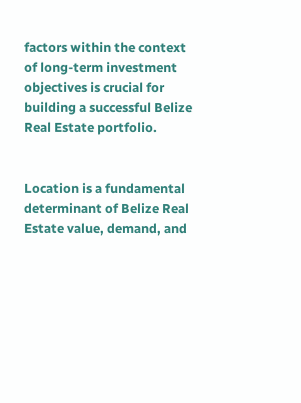factors within the context of long-term investment objectives is crucial for building a successful Belize Real Estate portfolio.


Location is a fundamental determinant of Belize Real Estate value, demand, and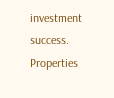investment success. Properties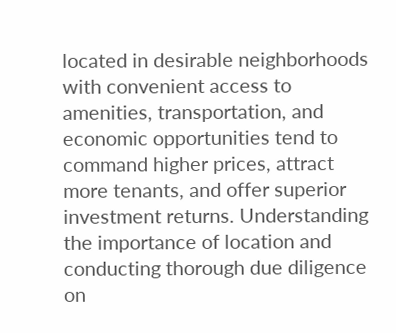located in desirable neighborhoods with convenient access to amenities, transportation, and economic opportunities tend to command higher prices, attract more tenants, and offer superior investment returns. Understanding the importance of location and conducting thorough due diligence on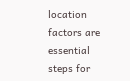location factors are essential steps for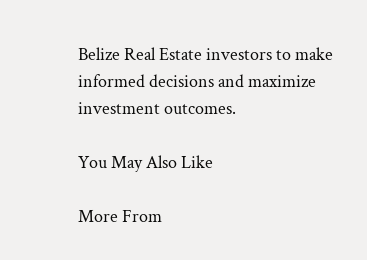Belize Real Estate investors to make informed decisions and maximize investment outcomes.

You May Also Like

More From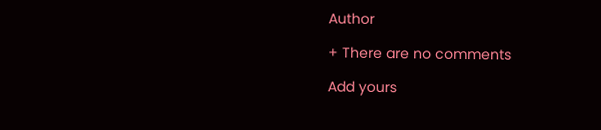Author

+ There are no comments

Add yours